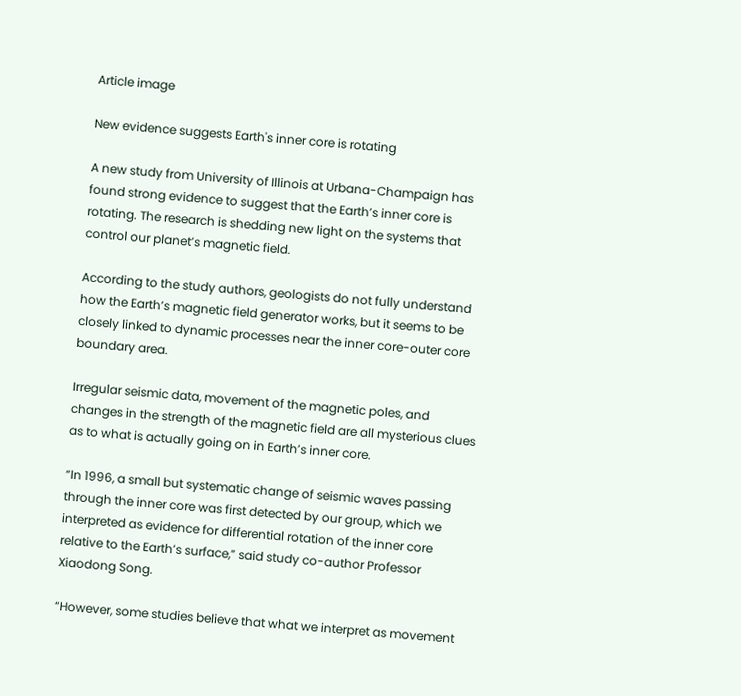Article image

New evidence suggests Earth's inner core is rotating

A new study from University of Illinois at Urbana-Champaign has found strong evidence to suggest that the Earth’s inner core is rotating. The research is shedding new light on the systems that control our planet’s magnetic field.

According to the study authors, geologists do not fully understand how the Earth’s magnetic field generator works, but it seems to be closely linked to dynamic processes near the inner core-outer core boundary area.

Irregular seismic data, movement of the magnetic poles, and changes in the strength of the magnetic field are all mysterious clues as to what is actually going on in Earth’s inner core.

“In 1996, a small but systematic change of seismic waves passing through the inner core was first detected by our group, which we interpreted as evidence for differential rotation of the inner core relative to the Earth’s surface,” said study co-author Professor Xiaodong Song.

“However, some studies believe that what we interpret as movement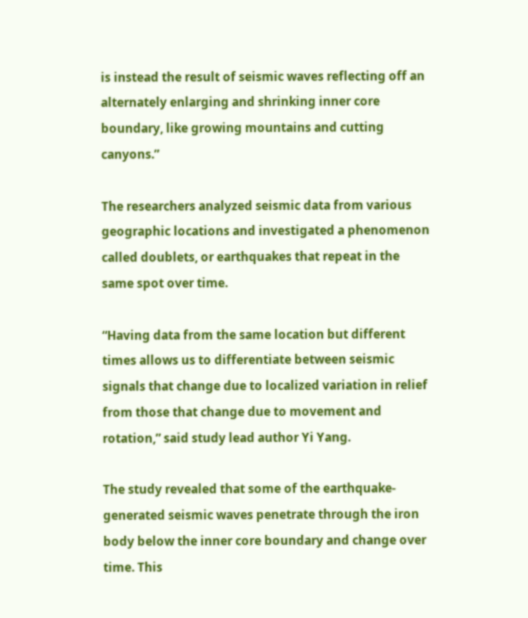is instead the result of seismic waves reflecting off an alternately enlarging and shrinking inner core boundary, like growing mountains and cutting canyons.”

The researchers analyzed seismic data from various geographic locations and investigated a phenomenon called doublets, or earthquakes that repeat in the same spot over time.

“Having data from the same location but different times allows us to differentiate between seismic signals that change due to localized variation in relief from those that change due to movement and rotation,” said study lead author Yi Yang.

The study revealed that some of the earthquake-generated seismic waves penetrate through the iron body below the inner core boundary and change over time. This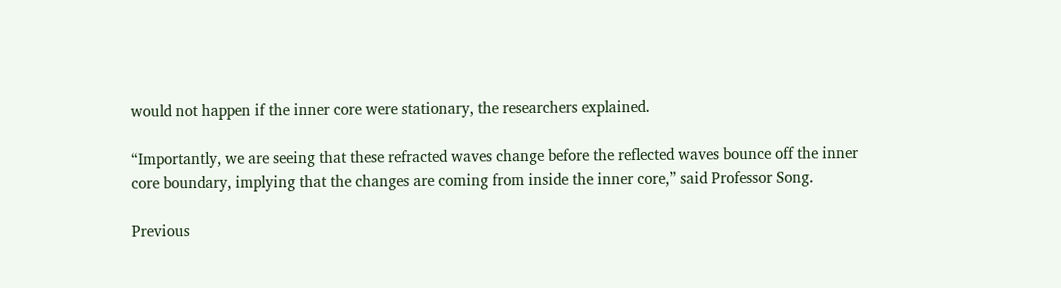would not happen if the inner core were stationary, the researchers explained.

“Importantly, we are seeing that these refracted waves change before the reflected waves bounce off the inner core boundary, implying that the changes are coming from inside the inner core,” said Professor Song.

Previous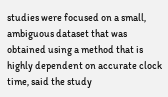studies were focused on a small, ambiguous dataset that was obtained using a method that is highly dependent on accurate clock time, said the study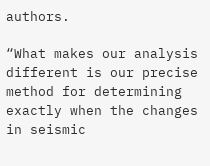authors.

“What makes our analysis different is our precise method for determining exactly when the changes in seismic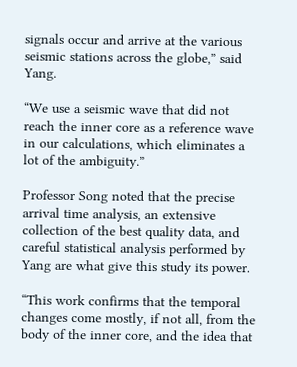signals occur and arrive at the various seismic stations across the globe,” said Yang.

“We use a seismic wave that did not reach the inner core as a reference wave in our calculations, which eliminates a lot of the ambiguity.”

Professor Song noted that the precise arrival time analysis, an extensive collection of the best quality data, and careful statistical analysis performed by Yang are what give this study its power.

“This work confirms that the temporal changes come mostly, if not all, from the body of the inner core, and the idea that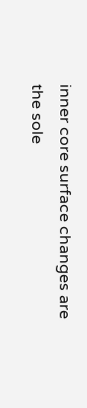inner core surface changes are the sole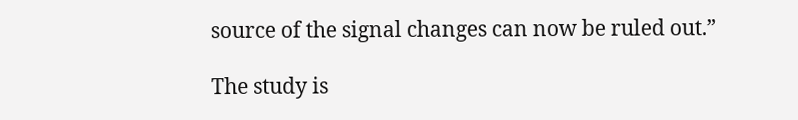source of the signal changes can now be ruled out.”

The study is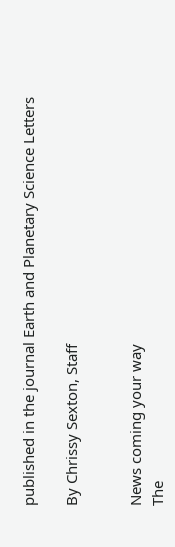published in the journal Earth and Planetary Science Letters

By Chrissy Sexton, Staff


News coming your way
The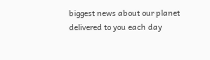biggest news about our planet delivered to you each day